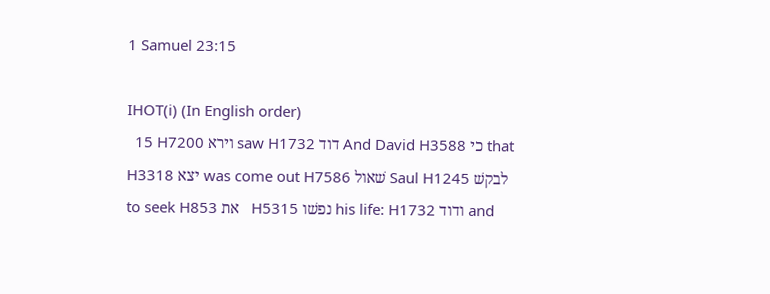1 Samuel 23:15

IHOT(i) (In English order)
  15 H7200 וירא saw H1732 דוד And David H3588 כי that H3318 יצא was come out H7586 שׁאול Saul H1245 לבקשׁ to seek H853 את   H5315 נפשׁו his life: H1732 ודוד and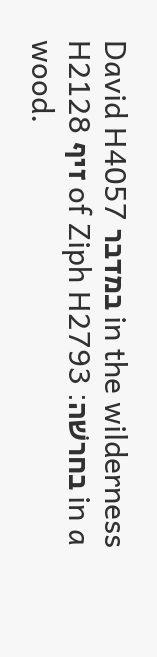David H4057 במדבר in the wilderness H2128 זיף of Ziph H2793 בחרשׁה׃ in a wood.